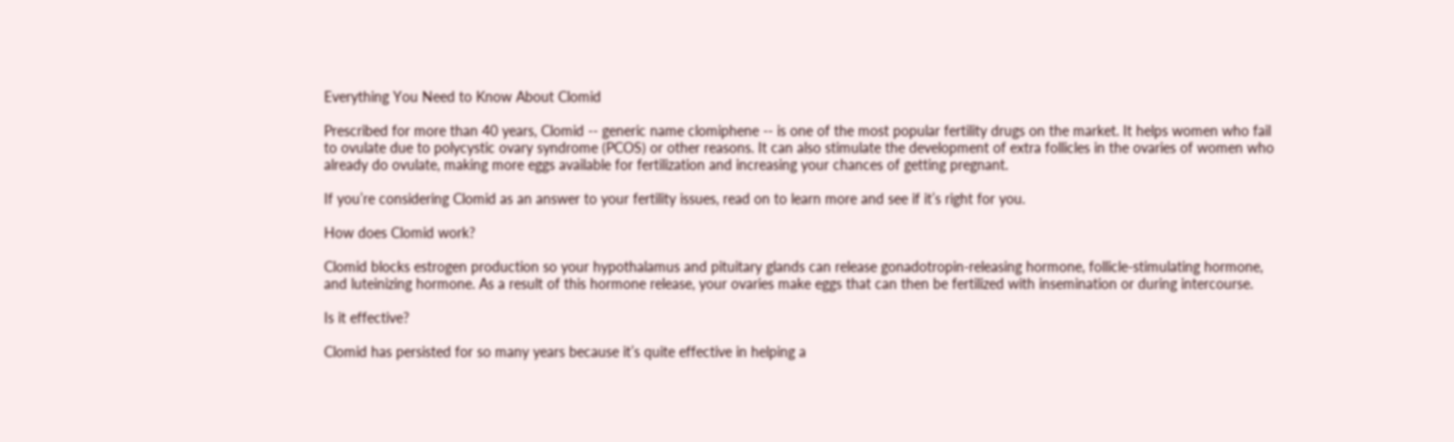Everything You Need to Know About Clomid

Prescribed for more than 40 years, Clomid -- generic name clomiphene -- is one of the most popular fertility drugs on the market. It helps women who fail to ovulate due to polycystic ovary syndrome (PCOS) or other reasons. It can also stimulate the development of extra follicles in the ovaries of women who already do ovulate, making more eggs available for fertilization and increasing your chances of getting pregnant.

If you’re considering Clomid as an answer to your fertility issues, read on to learn more and see if it’s right for you.

How does Clomid work?

Clomid blocks estrogen production so your hypothalamus and pituitary glands can release gonadotropin-releasing hormone, follicle-stimulating hormone, and luteinizing hormone. As a result of this hormone release, your ovaries make eggs that can then be fertilized with insemination or during intercourse.

Is it effective?

Clomid has persisted for so many years because it’s quite effective in helping a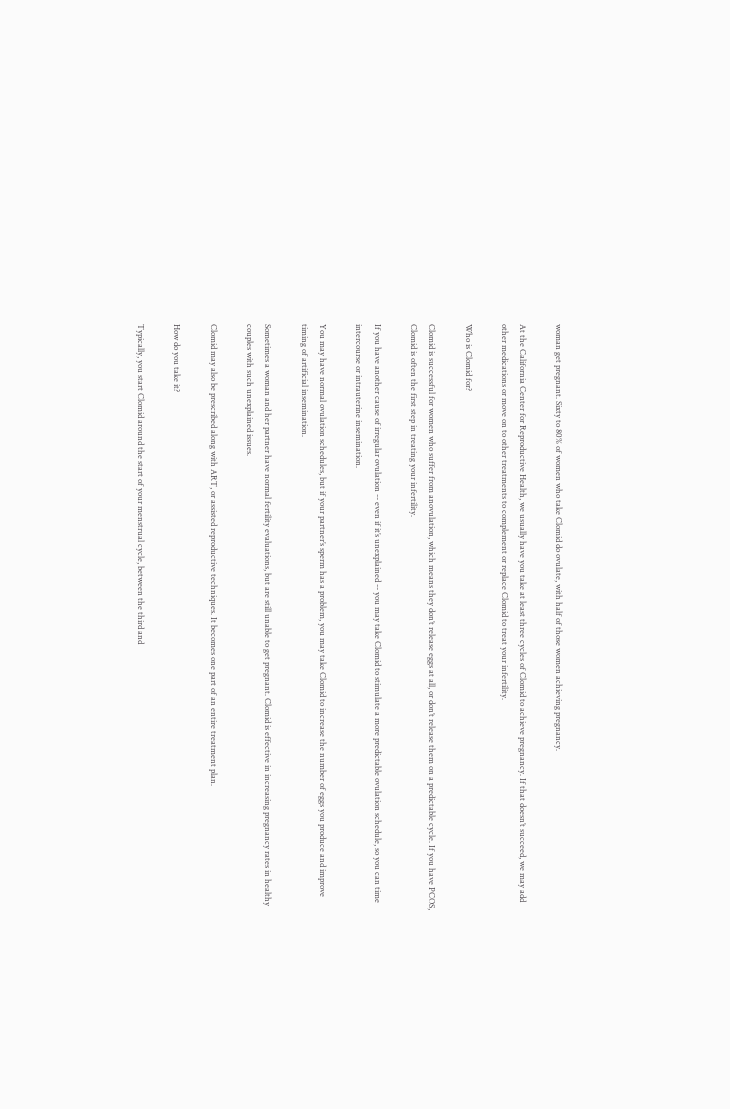woman get pregnant. Sixty to 80% of women who take Clomid do ovulate, with half of those women achieving pregnancy.

At the California Center for Reproductive Health, we usually have you take at least three cycles of Clomid to achieve pregnancy. If that doesn’t succeed, we may add other medications or move on to other treatments to complement or replace Clomid to treat your infertility.

Who is Clomid for?

Clomid is successful for women who suffer from anovulation, which means they don’t release eggs at all, or don’t release them on a predictable cycle. If you have PCOS, Clomid is often the first step in treating your infertility.

If you have another cause of irregular ovulation -- even if it’s unexplained -- you may take Clomid to stimulate a more predictable ovulation schedule, so you can time intercourse or intrauterine insemination.

You may have normal ovulation schedules, but if your partner’s sperm has a problem, you may take Clomid to increase the number of eggs you produce and improve timing of artificial insemination.

Sometimes a woman and her partner have normal fertility evaluations, but are still unable to get pregnant. Clomid is effective in increasing pregnancy rates in healthy couples with such unexplained issues.

Clomid may also be prescribed along with ART, or assisted reproductive techniques. It becomes one part of an entire treatment plan.

How do you take it?

Typically, you start Clomid around the start of your menstrual cycle, between the third and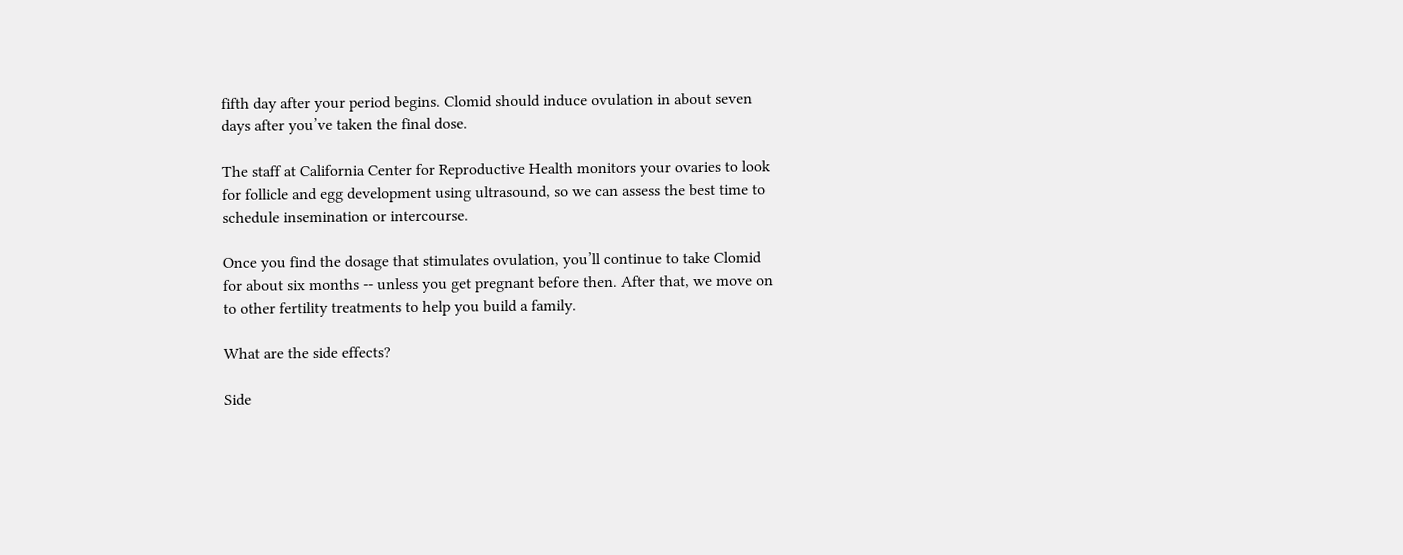fifth day after your period begins. Clomid should induce ovulation in about seven days after you’ve taken the final dose.

The staff at California Center for Reproductive Health monitors your ovaries to look for follicle and egg development using ultrasound, so we can assess the best time to schedule insemination or intercourse.

Once you find the dosage that stimulates ovulation, you’ll continue to take Clomid for about six months -- unless you get pregnant before then. After that, we move on to other fertility treatments to help you build a family.

What are the side effects?

Side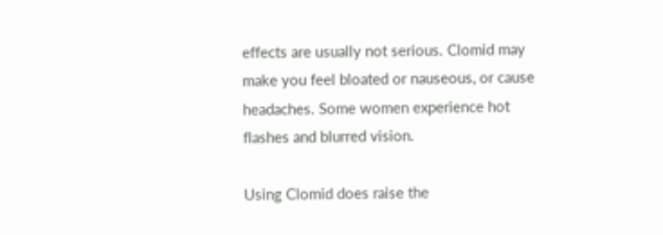effects are usually not serious. Clomid may make you feel bloated or nauseous, or cause headaches. Some women experience hot flashes and blurred vision.

Using Clomid does raise the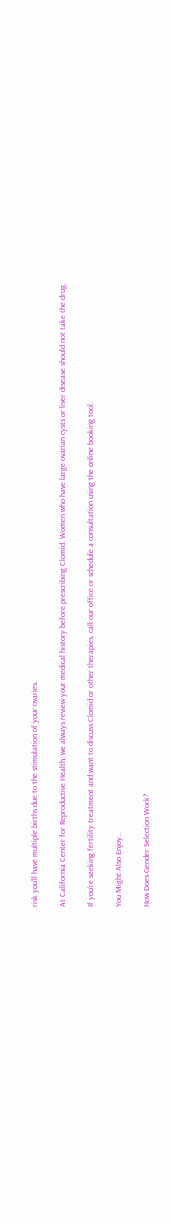risk you’ll have multiple births due to the stimulation of your ovaries.

At California Center for Reproductive Health, we always review your medical history before prescribing Clomid. Women who have large ovarian cysts or liver disease should not take the drug.

If you’re seeking fertility treatment and want to discuss Clomid or other therapies, call our office or schedule a consultation using the online booking tool.

You Might Also Enjoy...

How Does Gender Selection Work?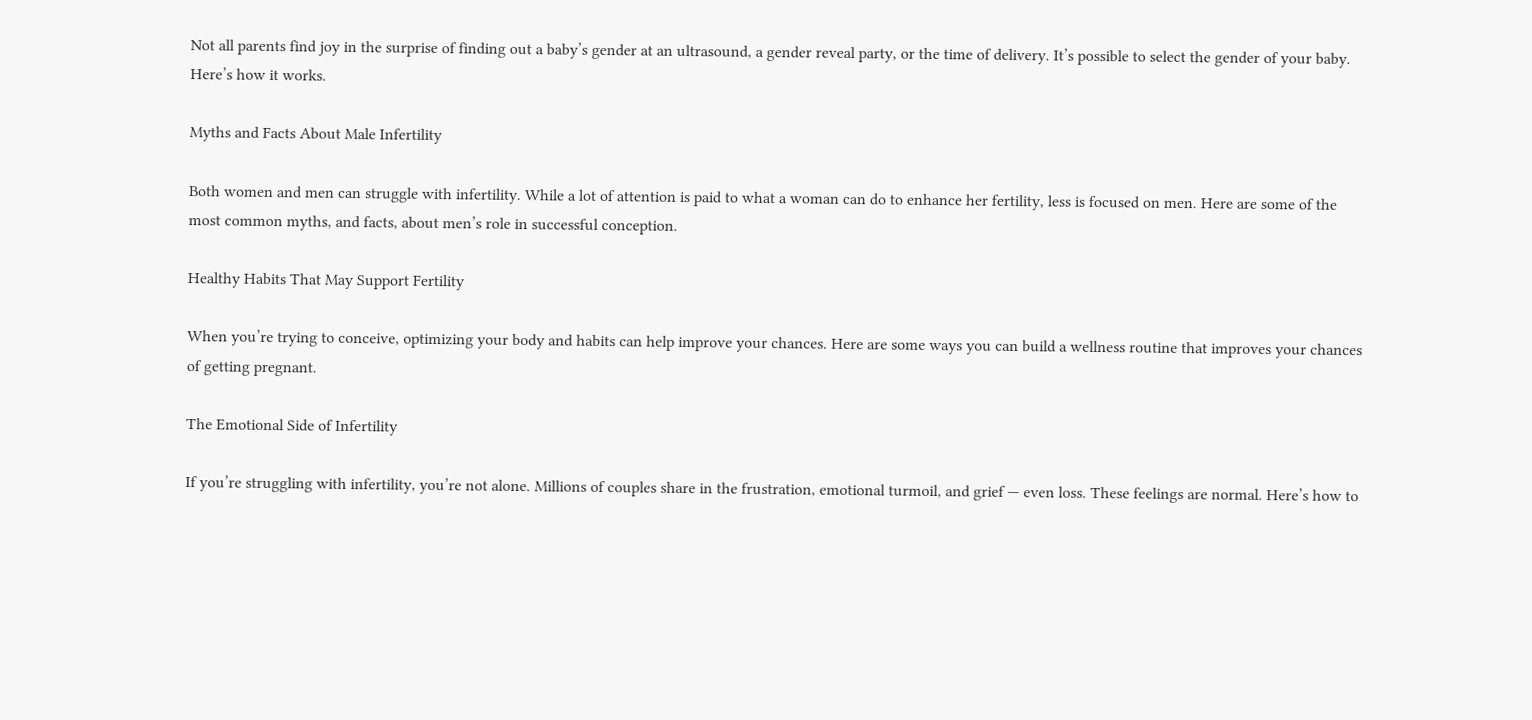Not all parents find joy in the surprise of finding out a baby’s gender at an ultrasound, a gender reveal party, or the time of delivery. It’s possible to select the gender of your baby. Here’s how it works.

Myths and Facts About Male Infertility

Both women and men can struggle with infertility. While a lot of attention is paid to what a woman can do to enhance her fertility, less is focused on men. Here are some of the most common myths, and facts, about men’s role in successful conception.

Healthy Habits That May Support Fertility

When you’re trying to conceive, optimizing your body and habits can help improve your chances. Here are some ways you can build a wellness routine that improves your chances of getting pregnant.

The Emotional Side of Infertility

If you’re struggling with infertility, you’re not alone. Millions of couples share in the frustration, emotional turmoil, and grief — even loss. These feelings are normal. Here’s how to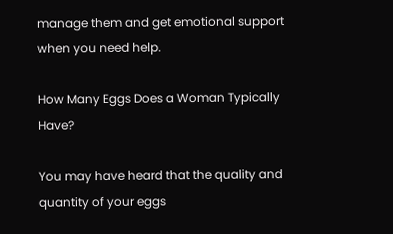manage them and get emotional support when you need help.

How Many Eggs Does a Woman Typically Have?

You may have heard that the quality and quantity of your eggs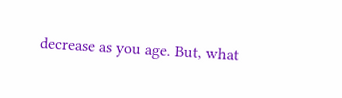decrease as you age. But, what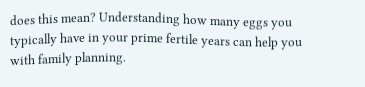does this mean? Understanding how many eggs you typically have in your prime fertile years can help you with family planning.